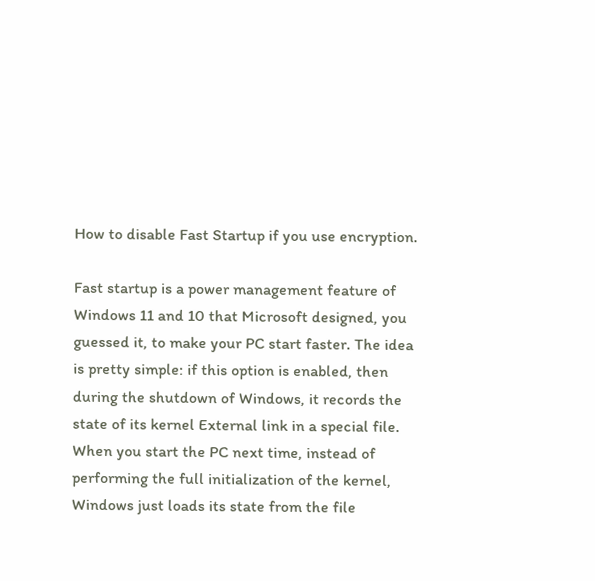How to disable Fast Startup if you use encryption.

Fast startup is a power management feature of Windows 11 and 10 that Microsoft designed, you guessed it, to make your PC start faster. The idea is pretty simple: if this option is enabled, then during the shutdown of Windows, it records the state of its kernel External link in a special file. When you start the PC next time, instead of performing the full initialization of the kernel, Windows just loads its state from the file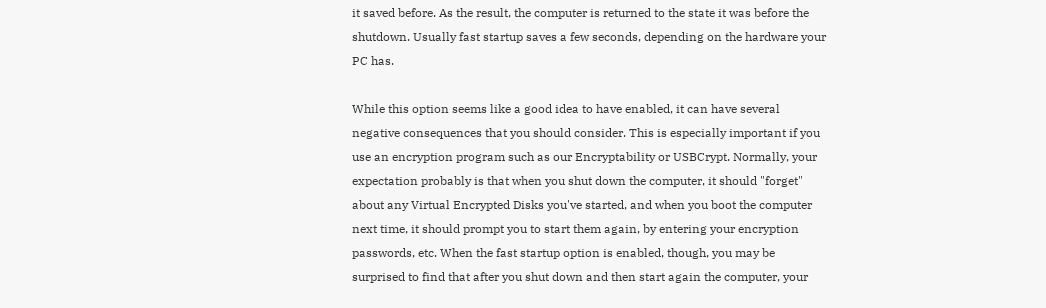it saved before. As the result, the computer is returned to the state it was before the shutdown. Usually fast startup saves a few seconds, depending on the hardware your PC has.

While this option seems like a good idea to have enabled, it can have several negative consequences that you should consider. This is especially important if you use an encryption program such as our Encryptability or USBCrypt. Normally, your expectation probably is that when you shut down the computer, it should "forget" about any Virtual Encrypted Disks you've started, and when you boot the computer next time, it should prompt you to start them again, by entering your encryption passwords, etc. When the fast startup option is enabled, though, you may be surprised to find that after you shut down and then start again the computer, your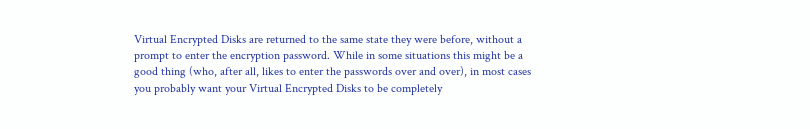Virtual Encrypted Disks are returned to the same state they were before, without a prompt to enter the encryption password. While in some situations this might be a good thing (who, after all, likes to enter the passwords over and over), in most cases you probably want your Virtual Encrypted Disks to be completely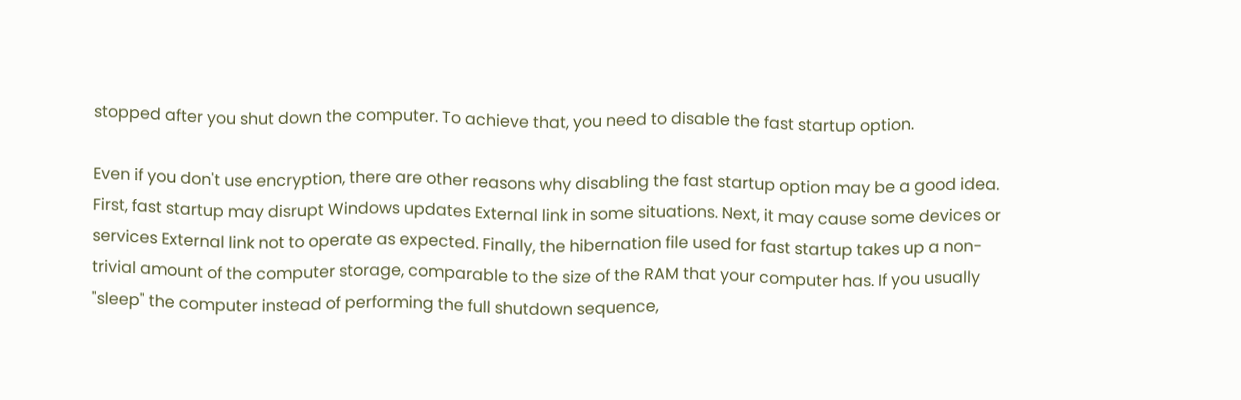stopped after you shut down the computer. To achieve that, you need to disable the fast startup option.

Even if you don't use encryption, there are other reasons why disabling the fast startup option may be a good idea. First, fast startup may disrupt Windows updates External link in some situations. Next, it may cause some devices or services External link not to operate as expected. Finally, the hibernation file used for fast startup takes up a non-trivial amount of the computer storage, comparable to the size of the RAM that your computer has. If you usually "sleep" the computer instead of performing the full shutdown sequence,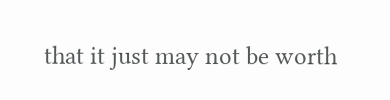that it just may not be worth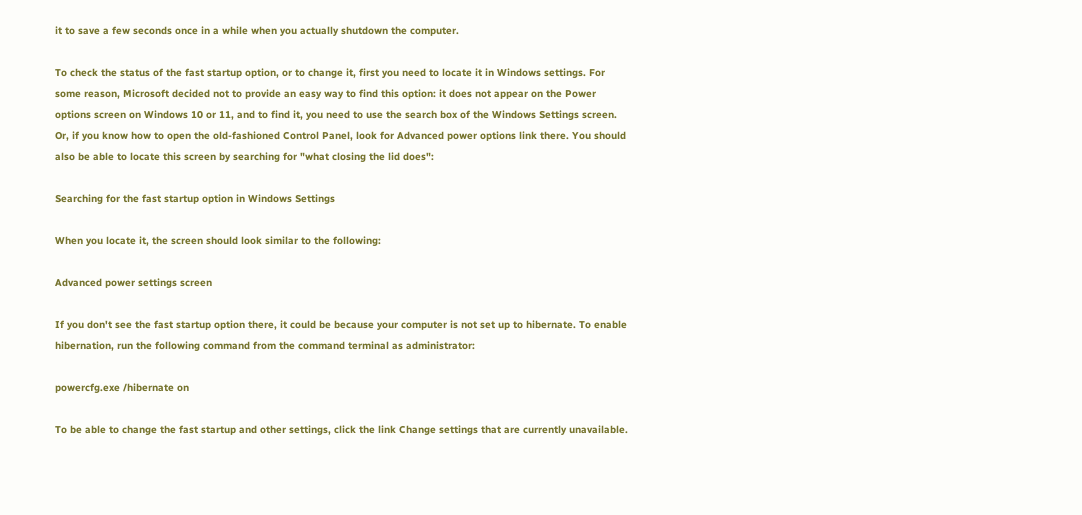it to save a few seconds once in a while when you actually shutdown the computer.

To check the status of the fast startup option, or to change it, first you need to locate it in Windows settings. For some reason, Microsoft decided not to provide an easy way to find this option: it does not appear on the Power options screen on Windows 10 or 11, and to find it, you need to use the search box of the Windows Settings screen. Or, if you know how to open the old-fashioned Control Panel, look for Advanced power options link there. You should also be able to locate this screen by searching for "what closing the lid does":

Searching for the fast startup option in Windows Settings

When you locate it, the screen should look similar to the following:

Advanced power settings screen

If you don't see the fast startup option there, it could be because your computer is not set up to hibernate. To enable hibernation, run the following command from the command terminal as administrator:

powercfg.exe /hibernate on

To be able to change the fast startup and other settings, click the link Change settings that are currently unavailable.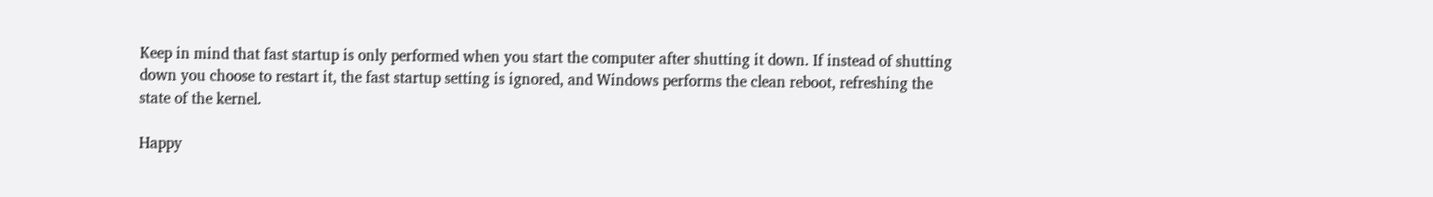Keep in mind that fast startup is only performed when you start the computer after shutting it down. If instead of shutting down you choose to restart it, the fast startup setting is ignored, and Windows performs the clean reboot, refreshing the state of the kernel.

Happy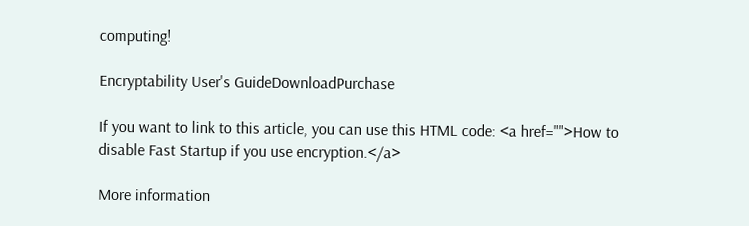computing!

Encryptability User's GuideDownloadPurchase

If you want to link to this article, you can use this HTML code: <a href="">How to disable Fast Startup if you use encryption.</a>

More information